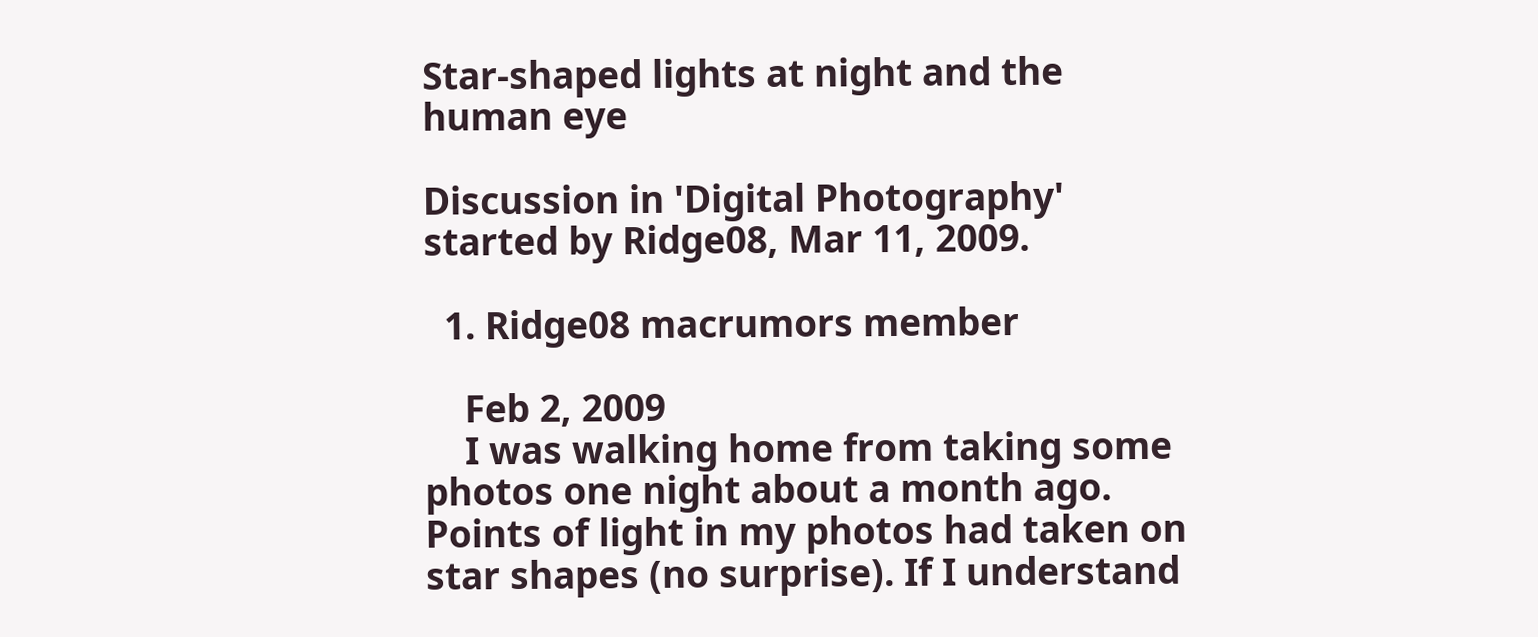Star-shaped lights at night and the human eye

Discussion in 'Digital Photography' started by Ridge08, Mar 11, 2009.

  1. Ridge08 macrumors member

    Feb 2, 2009
    I was walking home from taking some photos one night about a month ago. Points of light in my photos had taken on star shapes (no surprise). If I understand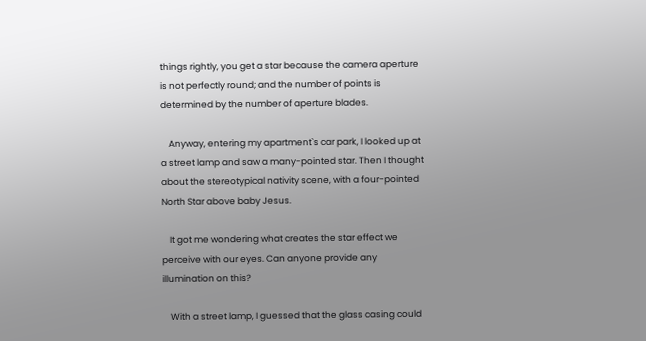things rightly, you get a star because the camera aperture is not perfectly round; and the number of points is determined by the number of aperture blades.

    Anyway, entering my apartment`s car park, I looked up at a street lamp and saw a many-pointed star. Then I thought about the stereotypical nativity scene, with a four-pointed North Star above baby Jesus.

    It got me wondering what creates the star effect we perceive with our eyes. Can anyone provide any illumination on this?

    With a street lamp, I guessed that the glass casing could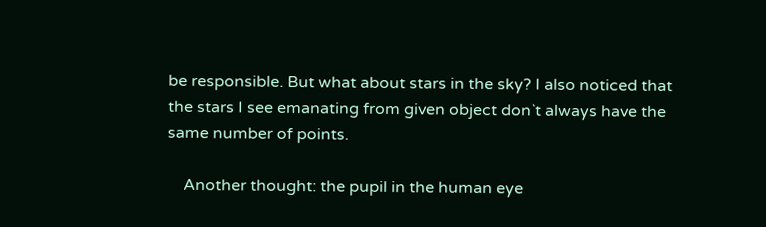be responsible. But what about stars in the sky? I also noticed that the stars I see emanating from given object don`t always have the same number of points.

    Another thought: the pupil in the human eye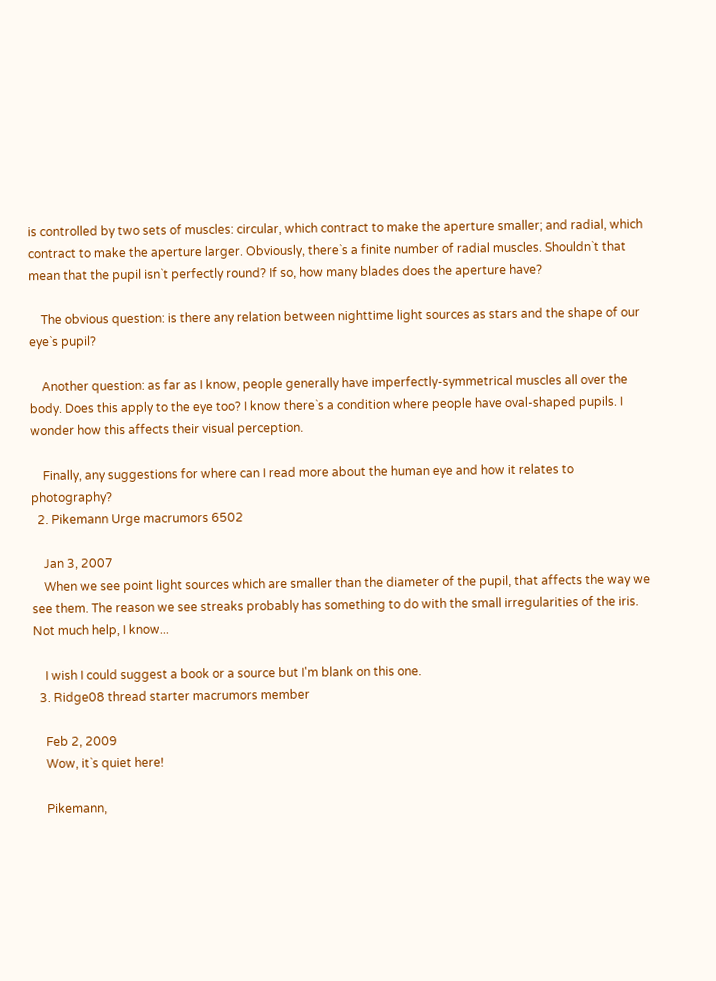is controlled by two sets of muscles: circular, which contract to make the aperture smaller; and radial, which contract to make the aperture larger. Obviously, there`s a finite number of radial muscles. Shouldn`t that mean that the pupil isn`t perfectly round? If so, how many blades does the aperture have?

    The obvious question: is there any relation between nighttime light sources as stars and the shape of our eye`s pupil?

    Another question: as far as I know, people generally have imperfectly-symmetrical muscles all over the body. Does this apply to the eye too? I know there`s a condition where people have oval-shaped pupils. I wonder how this affects their visual perception.

    Finally, any suggestions for where can I read more about the human eye and how it relates to photography?
  2. Pikemann Urge macrumors 6502

    Jan 3, 2007
    When we see point light sources which are smaller than the diameter of the pupil, that affects the way we see them. The reason we see streaks probably has something to do with the small irregularities of the iris. Not much help, I know...

    I wish I could suggest a book or a source but I'm blank on this one.
  3. Ridge08 thread starter macrumors member

    Feb 2, 2009
    Wow, it`s quiet here!

    Pikemann,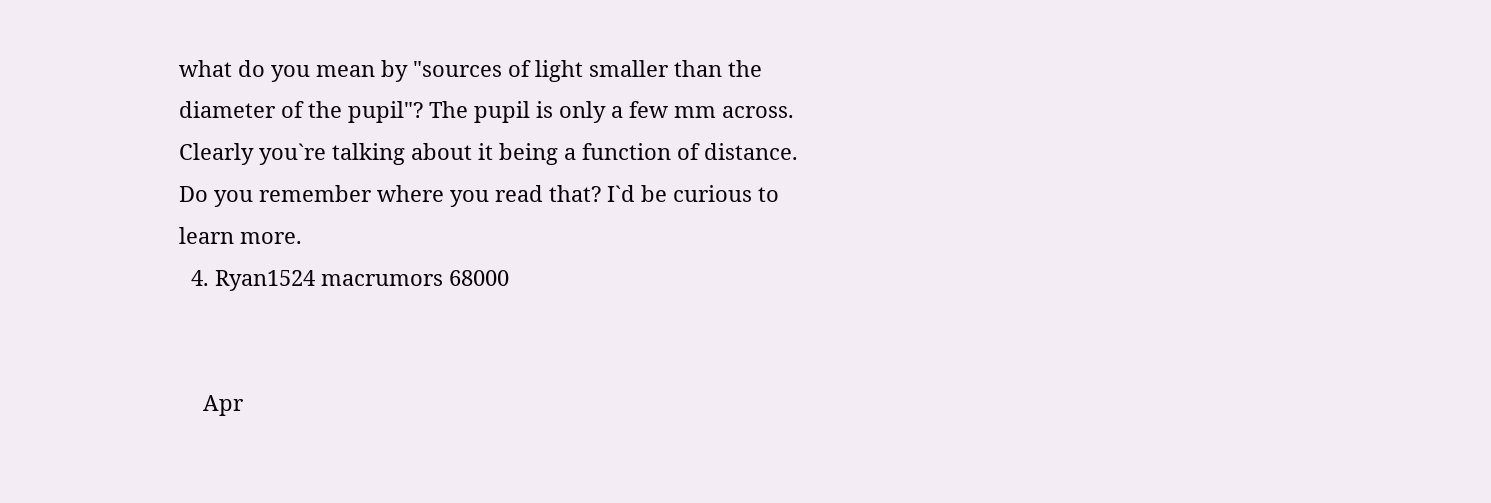what do you mean by "sources of light smaller than the diameter of the pupil"? The pupil is only a few mm across. Clearly you`re talking about it being a function of distance. Do you remember where you read that? I`d be curious to learn more.
  4. Ryan1524 macrumors 68000


    Apr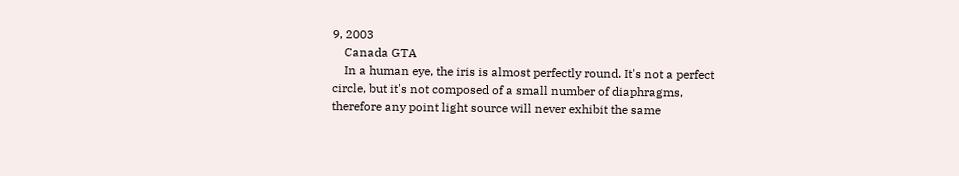9, 2003
    Canada GTA
    In a human eye, the iris is almost perfectly round. It's not a perfect circle, but it's not composed of a small number of diaphragms, therefore any point light source will never exhibit the same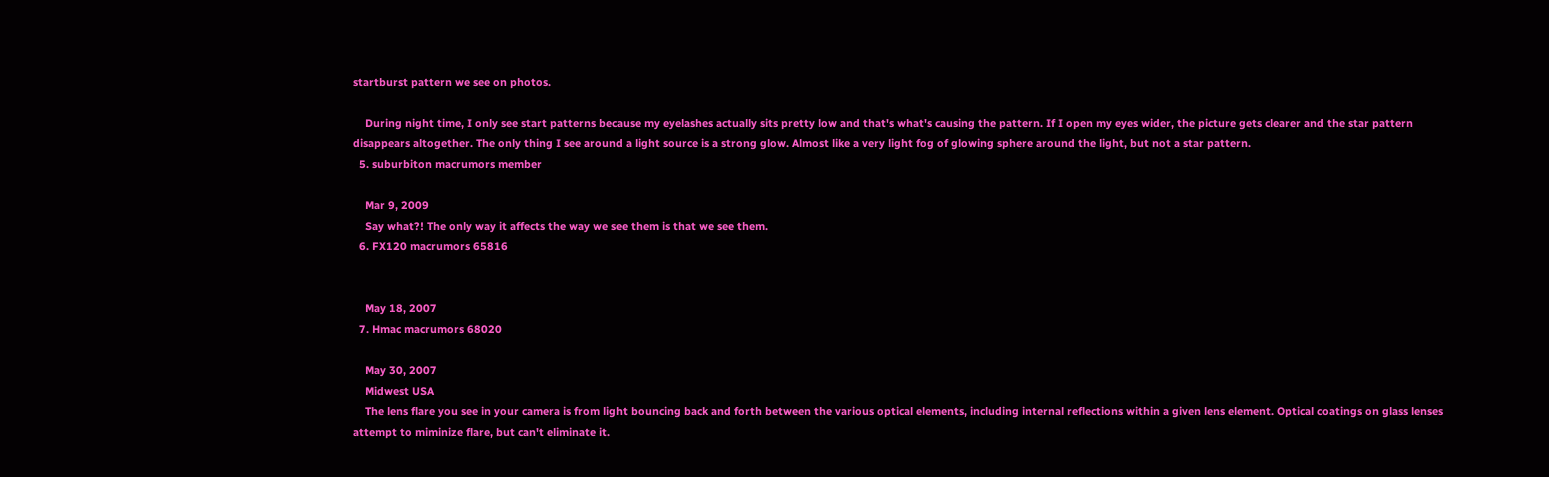startburst pattern we see on photos.

    During night time, I only see start patterns because my eyelashes actually sits pretty low and that's what's causing the pattern. If I open my eyes wider, the picture gets clearer and the star pattern disappears altogether. The only thing I see around a light source is a strong glow. Almost like a very light fog of glowing sphere around the light, but not a star pattern.
  5. suburbiton macrumors member

    Mar 9, 2009
    Say what?! The only way it affects the way we see them is that we see them.
  6. FX120 macrumors 65816


    May 18, 2007
  7. Hmac macrumors 68020

    May 30, 2007
    Midwest USA
    The lens flare you see in your camera is from light bouncing back and forth between the various optical elements, including internal reflections within a given lens element. Optical coatings on glass lenses attempt to miminize flare, but can't eliminate it.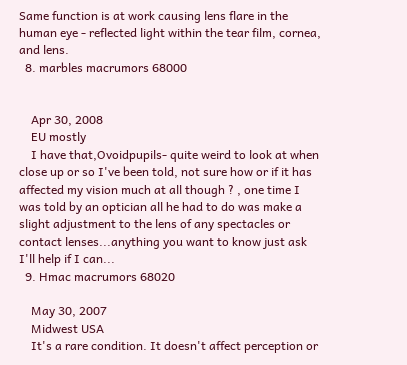Same function is at work causing lens flare in the human eye - reflected light within the tear film, cornea, and lens.
  8. marbles macrumors 68000


    Apr 30, 2008
    EU mostly
    I have that,Ovoidpupils- quite weird to look at when close up or so I've been told, not sure how or if it has affected my vision much at all though ? , one time I was told by an optician all he had to do was make a slight adjustment to the lens of any spectacles or contact lenses...anything you want to know just ask I'll help if I can...
  9. Hmac macrumors 68020

    May 30, 2007
    Midwest USA
    It's a rare condition. It doesn't affect perception or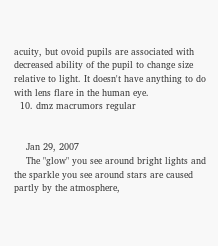acuity, but ovoid pupils are associated with decreased ability of the pupil to change size relative to light. It doesn't have anything to do with lens flare in the human eye.
  10. dmz macrumors regular


    Jan 29, 2007
    The "glow" you see around bright lights and the sparkle you see around stars are caused partly by the atmosphere,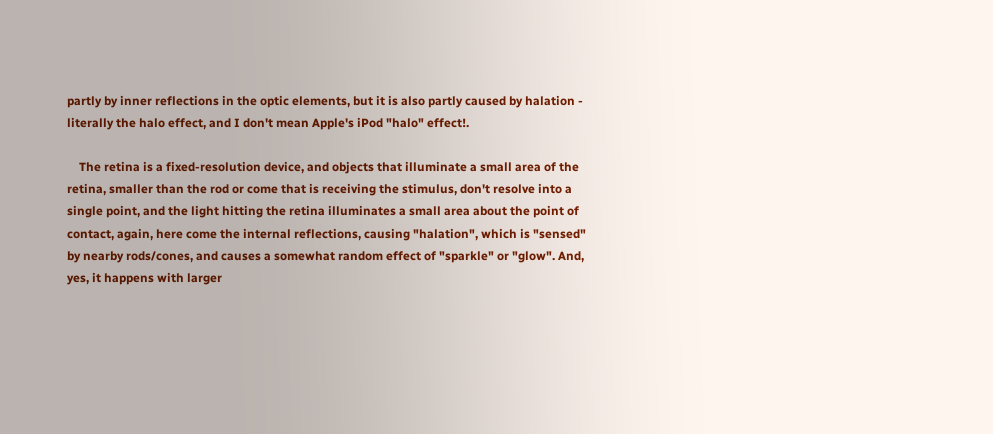partly by inner reflections in the optic elements, but it is also partly caused by halation - literally the halo effect, and I don't mean Apple's iPod "halo" effect!.

    The retina is a fixed-resolution device, and objects that illuminate a small area of the retina, smaller than the rod or come that is receiving the stimulus, don't resolve into a single point, and the light hitting the retina illuminates a small area about the point of contact, again, here come the internal reflections, causing "halation", which is "sensed" by nearby rods/cones, and causes a somewhat random effect of "sparkle" or "glow". And, yes, it happens with larger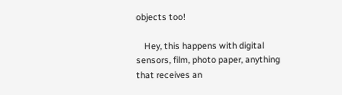objects too!

    Hey, this happens with digital sensors, film, photo paper, anything that receives an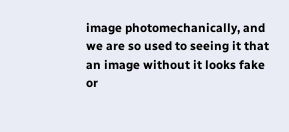image photomechanically, and we are so used to seeing it that an image without it looks fake or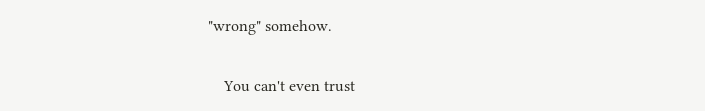"wrong" somehow.

    You can't even trust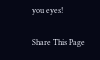you eyes!


Share This Page